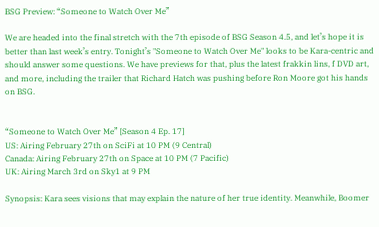BSG Preview: “Someone to Watch Over Me”

We are headed into the final stretch with the 7th episode of BSG Season 4.5, and let’s hope it is better than last week’s entry. Tonight’s "Someone to Watch Over Me" looks to be Kara-centric and should answer some questions. We have previews for that, plus the latest frakkin lins, f DVD art, and more, including the trailer that Richard Hatch was pushing before Ron Moore got his hands on BSG.


“Someone to Watch Over Me” [Season 4 Ep. 17]
US: Airing February 27th on SciFi at 10 PM (9 Central)
Canada: Airing February 27th on Space at 10 PM (7 Pacific)
UK: Airing March 3rd on Sky1 at 9 PM

Synopsis: Kara sees visions that may explain the nature of her true identity. Meanwhile, Boomer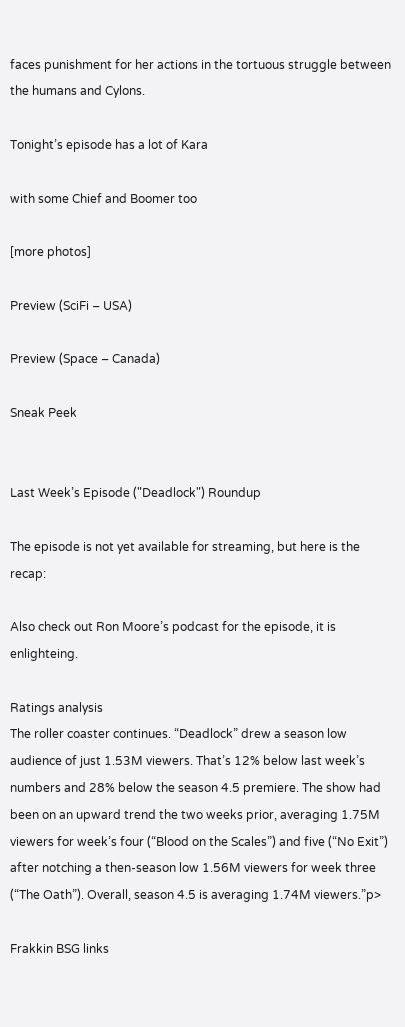faces punishment for her actions in the tortuous struggle between the humans and Cylons.

Tonight’s episode has a lot of Kara

with some Chief and Boomer too

[more photos]

Preview (SciFi – USA)

Preview (Space – Canada)

Sneak Peek


Last Week’s Episode ("Deadlock") Roundup

The episode is not yet available for streaming, but here is the recap:

Also check out Ron Moore’s podcast for the episode, it is enlighteing.

Ratings analysis
The roller coaster continues. “Deadlock” drew a season low audience of just 1.53M viewers. That’s 12% below last week’s numbers and 28% below the season 4.5 premiere. The show had been on an upward trend the two weeks prior, averaging 1.75M viewers for week’s four (“Blood on the Scales”) and five (“No Exit”) after notching a then-season low 1.56M viewers for week three (“The Oath”). Overall, season 4.5 is averaging 1.74M viewers.”p>

Frakkin BSG links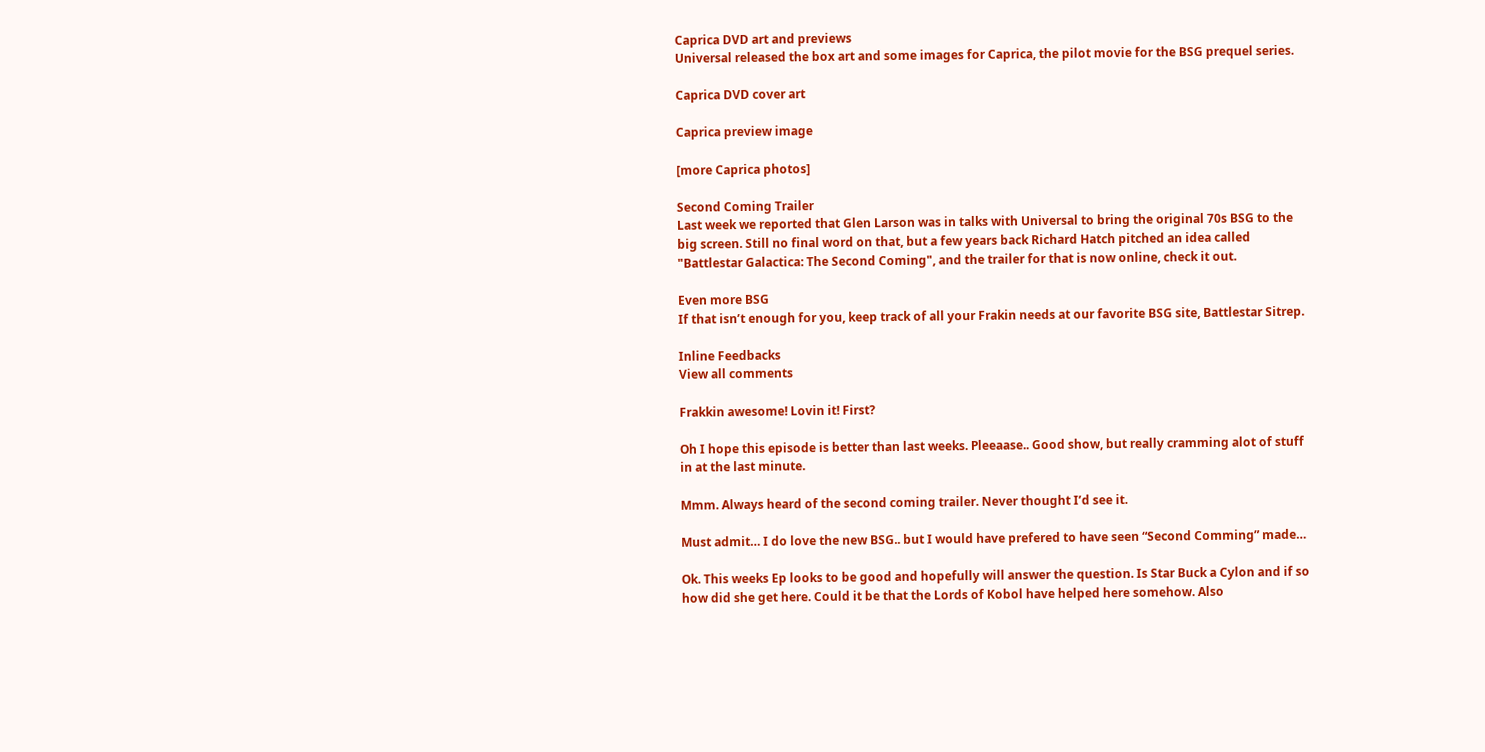Caprica DVD art and previews
Universal released the box art and some images for Caprica, the pilot movie for the BSG prequel series.

Caprica DVD cover art

Caprica preview image

[more Caprica photos]

Second Coming Trailer
Last week we reported that Glen Larson was in talks with Universal to bring the original 70s BSG to the big screen. Still no final word on that, but a few years back Richard Hatch pitched an idea called "Battlestar Galactica: The Second Coming", and the trailer for that is now online, check it out.

Even more BSG
If that isn’t enough for you, keep track of all your Frakin needs at our favorite BSG site, Battlestar Sitrep.

Inline Feedbacks
View all comments

Frakkin awesome! Lovin it! First?

Oh I hope this episode is better than last weeks. Pleeaase.. Good show, but really cramming alot of stuff in at the last minute.

Mmm. Always heard of the second coming trailer. Never thought I’d see it.

Must admit… I do love the new BSG.. but I would have prefered to have seen “Second Comming” made…

Ok. This weeks Ep looks to be good and hopefully will answer the question. Is Star Buck a Cylon and if so how did she get here. Could it be that the Lords of Kobol have helped here somehow. Also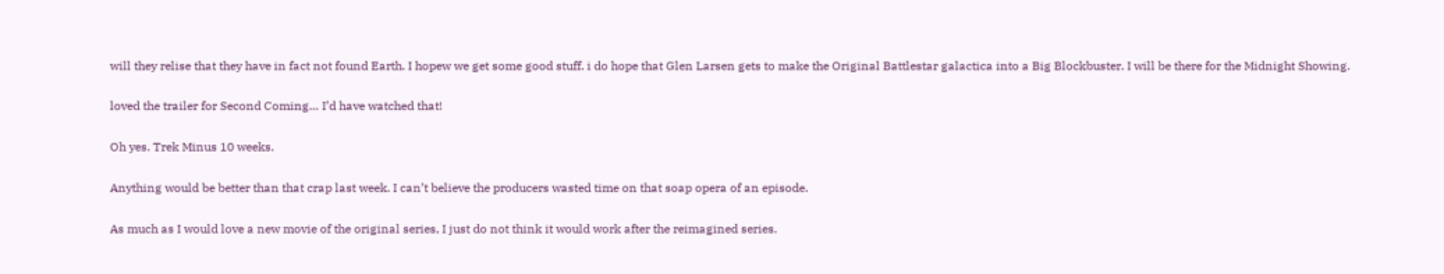will they relise that they have in fact not found Earth. I hopew we get some good stuff. i do hope that Glen Larsen gets to make the Original Battlestar galactica into a Big Blockbuster. I will be there for the Midnight Showing.

loved the trailer for Second Coming… I’d have watched that!

Oh yes. Trek Minus 10 weeks.

Anything would be better than that crap last week. I can’t believe the producers wasted time on that soap opera of an episode.

As much as I would love a new movie of the original series, I just do not think it would work after the reimagined series.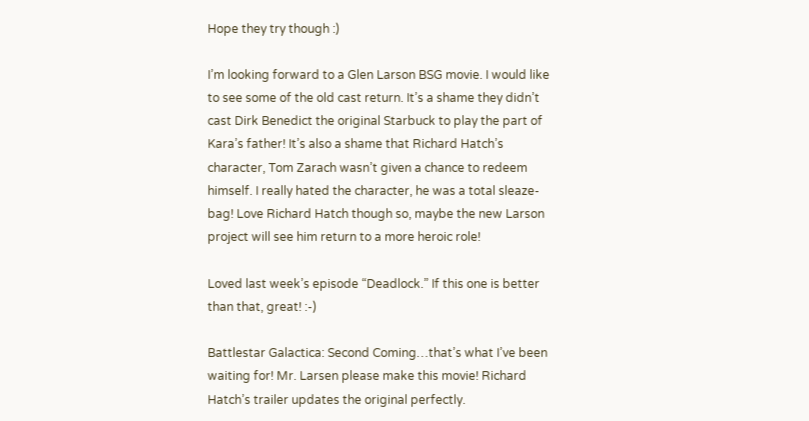Hope they try though :)

I’m looking forward to a Glen Larson BSG movie. I would like to see some of the old cast return. It’s a shame they didn’t cast Dirk Benedict the original Starbuck to play the part of Kara’s father! It’s also a shame that Richard Hatch’s character, Tom Zarach wasn’t given a chance to redeem himself. I really hated the character, he was a total sleaze-bag! Love Richard Hatch though so, maybe the new Larson project will see him return to a more heroic role!

Loved last week’s episode “Deadlock.” If this one is better than that, great! :-)

Battlestar Galactica: Second Coming…that’s what I’ve been waiting for! Mr. Larsen please make this movie! Richard Hatch’s trailer updates the original perfectly.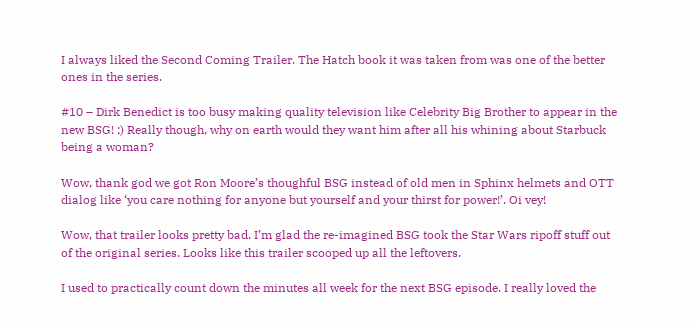I always liked the Second Coming Trailer. The Hatch book it was taken from was one of the better ones in the series.

#10 – Dirk Benedict is too busy making quality television like Celebrity Big Brother to appear in the new BSG! ;) Really though, why on earth would they want him after all his whining about Starbuck being a woman?

Wow, thank god we got Ron Moore’s thoughful BSG instead of old men in Sphinx helmets and OTT dialog like ‘you care nothing for anyone but yourself and your thirst for power!’. Oi vey!

Wow, that trailer looks pretty bad. I’m glad the re-imagined BSG took the Star Wars ripoff stuff out of the original series. Looks like this trailer scooped up all the leftovers.

I used to practically count down the minutes all week for the next BSG episode. I really loved the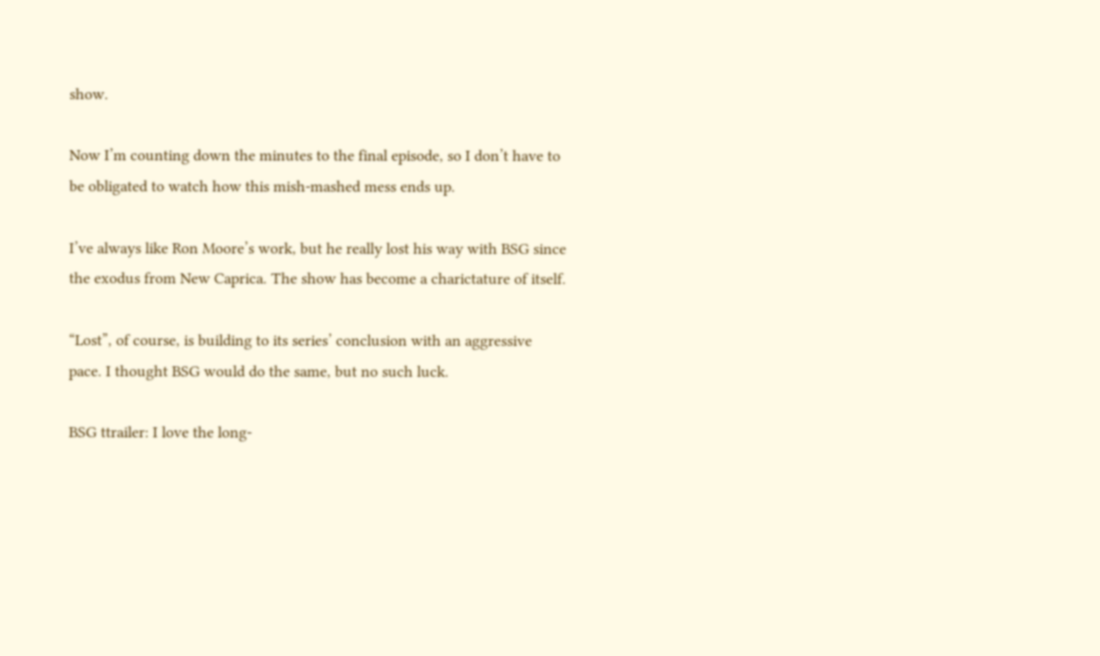show.

Now I’m counting down the minutes to the final episode, so I don’t have to be obligated to watch how this mish-mashed mess ends up.

I’ve always like Ron Moore’s work, but he really lost his way with BSG since the exodus from New Caprica. The show has become a charictature of itself.

“Lost”, of course, is building to its series’ conclusion with an aggressive pace. I thought BSG would do the same, but no such luck.

BSG ttrailer: I love the long-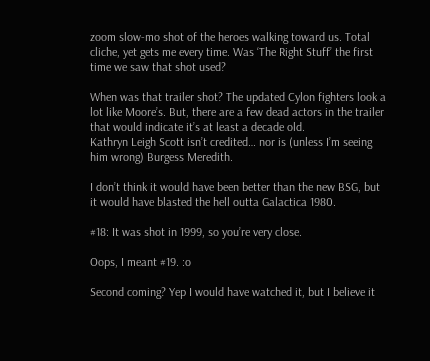zoom slow-mo shot of the heroes walking toward us. Total cliche, yet gets me every time. Was ‘The Right Stuff’ the first time we saw that shot used?

When was that trailer shot? The updated Cylon fighters look a lot like Moore’s. But, there are a few dead actors in the trailer that would indicate it’s at least a decade old.
Kathryn Leigh Scott isn’t credited… nor is (unless I’m seeing him wrong) Burgess Meredith.

I don’t think it would have been better than the new BSG, but it would have blasted the hell outta Galactica 1980.

#18: It was shot in 1999, so you’re very close.

Oops, I meant #19. :o

Second coming? Yep I would have watched it, but I believe it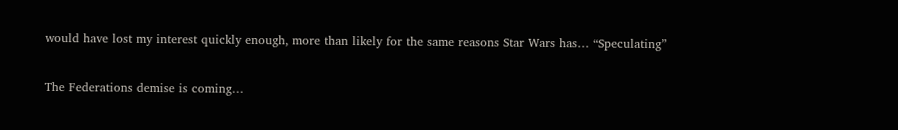would have lost my interest quickly enough, more than likely for the same reasons Star Wars has… “Speculating”

The Federations demise is coming…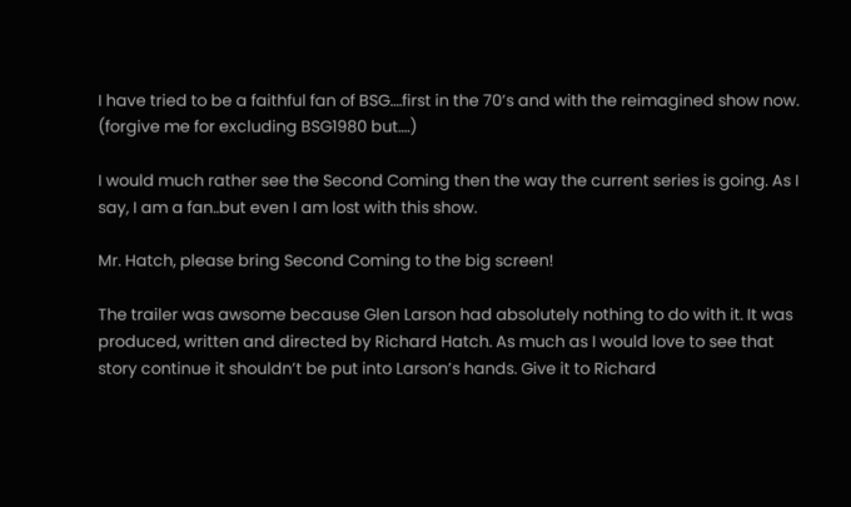I have tried to be a faithful fan of BSG….first in the 70’s and with the reimagined show now. (forgive me for excluding BSG1980 but….)

I would much rather see the Second Coming then the way the current series is going. As I say, I am a fan..but even I am lost with this show.

Mr. Hatch, please bring Second Coming to the big screen!

The trailer was awsome because Glen Larson had absolutely nothing to do with it. It was produced, written and directed by Richard Hatch. As much as I would love to see that story continue it shouldn’t be put into Larson’s hands. Give it to Richard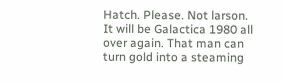Hatch. Please. Not larson. It will be Galactica 1980 all over again. That man can turn gold into a steaming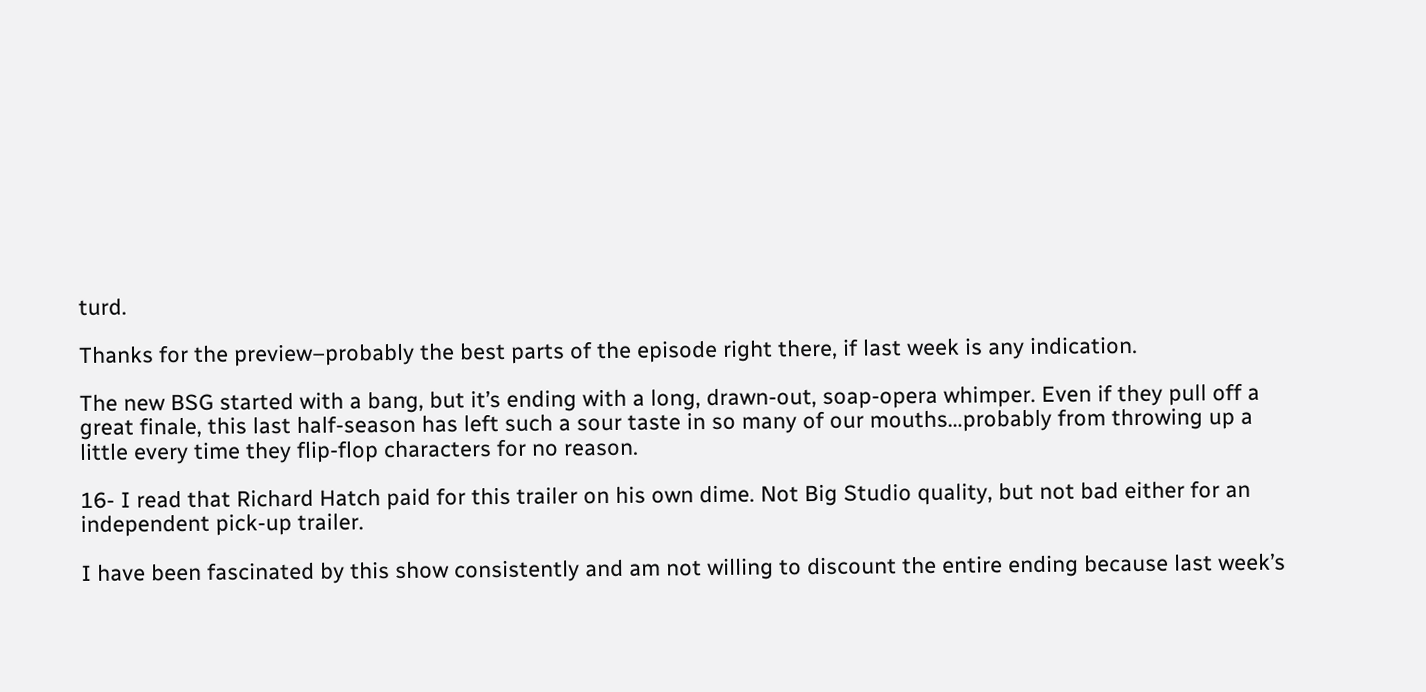turd.

Thanks for the preview–probably the best parts of the episode right there, if last week is any indication.

The new BSG started with a bang, but it’s ending with a long, drawn-out, soap-opera whimper. Even if they pull off a great finale, this last half-season has left such a sour taste in so many of our mouths…probably from throwing up a little every time they flip-flop characters for no reason.

16- I read that Richard Hatch paid for this trailer on his own dime. Not Big Studio quality, but not bad either for an independent pick-up trailer.

I have been fascinated by this show consistently and am not willing to discount the entire ending because last week’s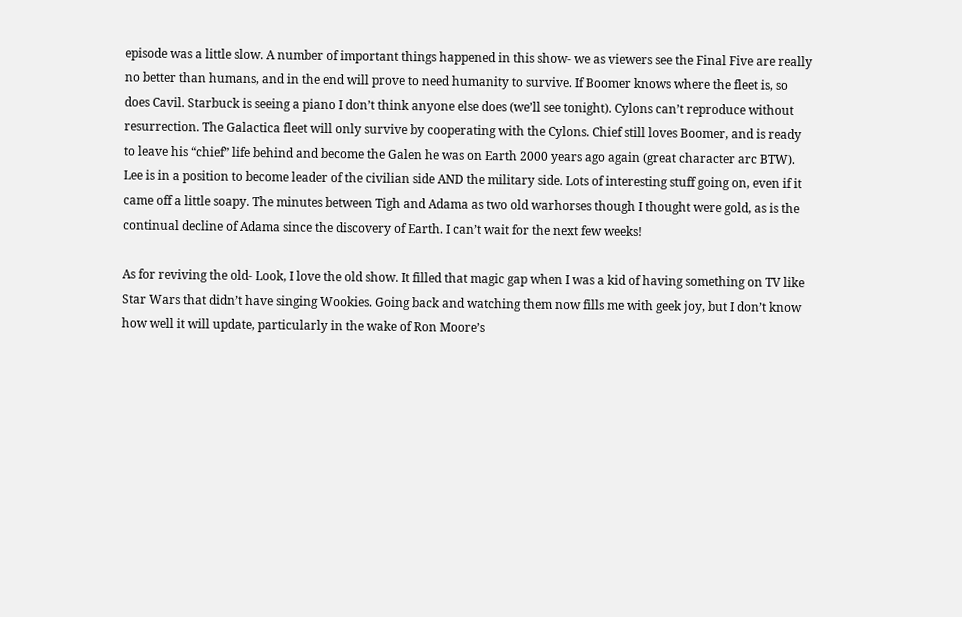episode was a little slow. A number of important things happened in this show- we as viewers see the Final Five are really no better than humans, and in the end will prove to need humanity to survive. If Boomer knows where the fleet is, so does Cavil. Starbuck is seeing a piano I don’t think anyone else does (we’ll see tonight). Cylons can’t reproduce without resurrection. The Galactica fleet will only survive by cooperating with the Cylons. Chief still loves Boomer, and is ready to leave his “chief” life behind and become the Galen he was on Earth 2000 years ago again (great character arc BTW). Lee is in a position to become leader of the civilian side AND the military side. Lots of interesting stuff going on, even if it came off a little soapy. The minutes between Tigh and Adama as two old warhorses though I thought were gold, as is the continual decline of Adama since the discovery of Earth. I can’t wait for the next few weeks!

As for reviving the old- Look, I love the old show. It filled that magic gap when I was a kid of having something on TV like Star Wars that didn’t have singing Wookies. Going back and watching them now fills me with geek joy, but I don’t know how well it will update, particularly in the wake of Ron Moore’s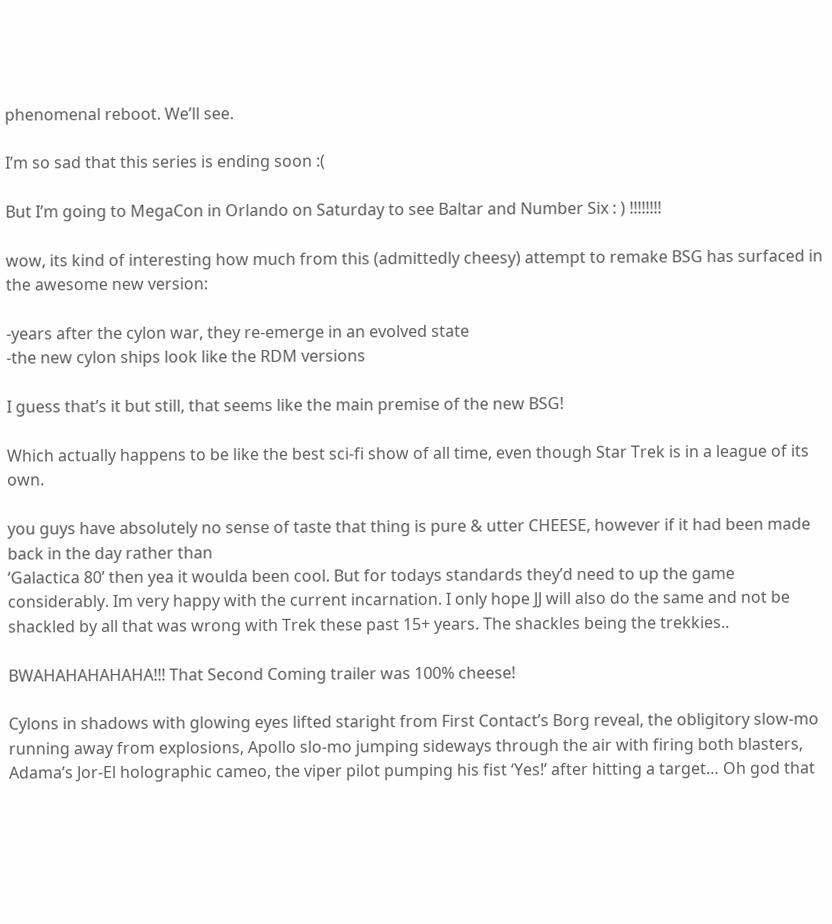phenomenal reboot. We’ll see.

I’m so sad that this series is ending soon :(

But I’m going to MegaCon in Orlando on Saturday to see Baltar and Number Six : ) !!!!!!!!

wow, its kind of interesting how much from this (admittedly cheesy) attempt to remake BSG has surfaced in the awesome new version:

-years after the cylon war, they re-emerge in an evolved state
-the new cylon ships look like the RDM versions

I guess that’s it but still, that seems like the main premise of the new BSG!

Which actually happens to be like the best sci-fi show of all time, even though Star Trek is in a league of its own.

you guys have absolutely no sense of taste that thing is pure & utter CHEESE, however if it had been made back in the day rather than
‘Galactica 80’ then yea it woulda been cool. But for todays standards they’d need to up the game considerably. Im very happy with the current incarnation. I only hope JJ will also do the same and not be shackled by all that was wrong with Trek these past 15+ years. The shackles being the trekkies..

BWAHAHAHAHAHA!!! That Second Coming trailer was 100% cheese!

Cylons in shadows with glowing eyes lifted staright from First Contact’s Borg reveal, the obligitory slow-mo running away from explosions, Apollo slo-mo jumping sideways through the air with firing both blasters, Adama’s Jor-El holographic cameo, the viper pilot pumping his fist ‘Yes!’ after hitting a target… Oh god that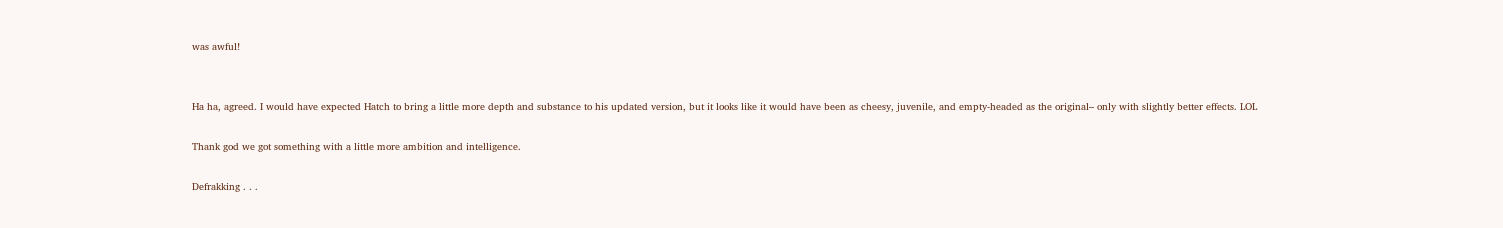was awful!


Ha ha, agreed. I would have expected Hatch to bring a little more depth and substance to his updated version, but it looks like it would have been as cheesy, juvenile, and empty-headed as the original– only with slightly better effects. LOL

Thank god we got something with a little more ambition and intelligence.

Defrakking . . .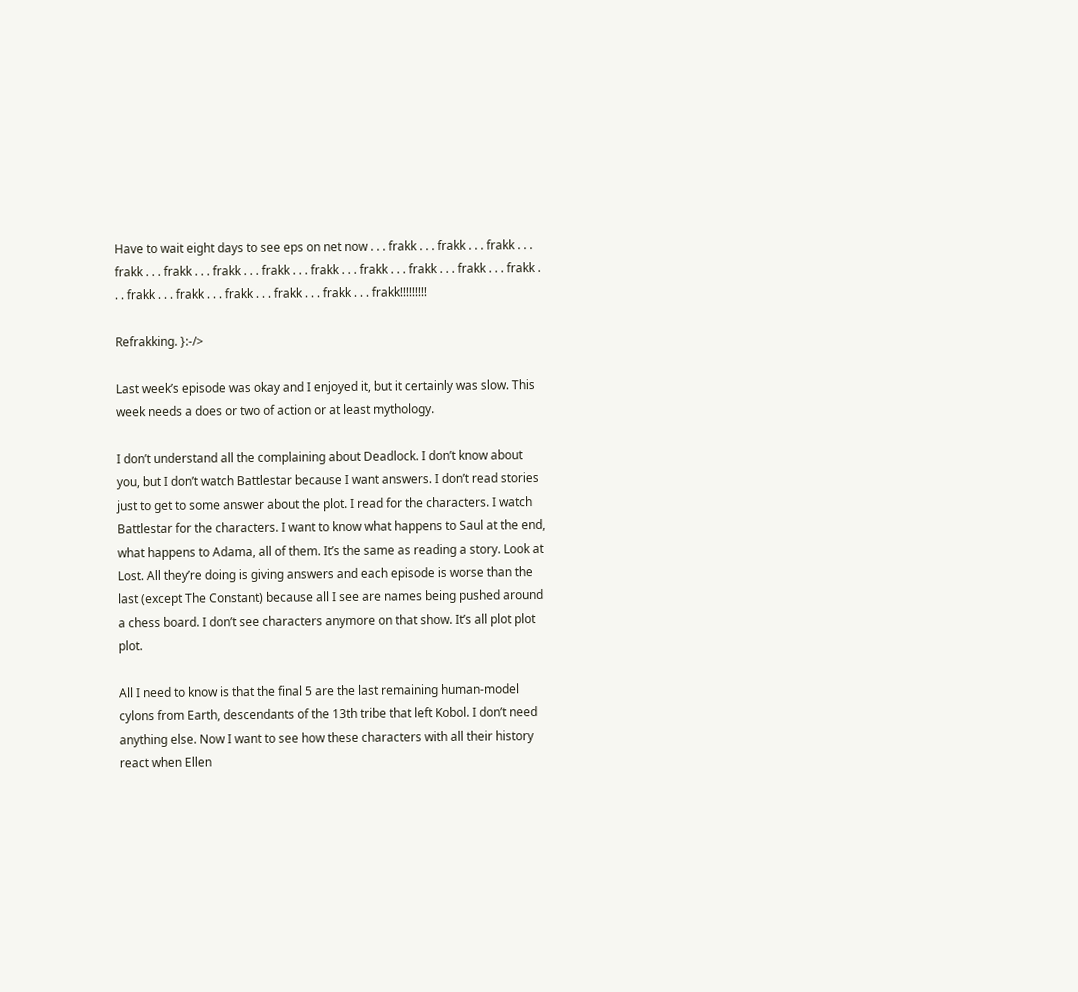Have to wait eight days to see eps on net now . . . frakk . . . frakk . . . frakk . . . frakk . . . frakk . . . frakk . . . frakk . . . frakk . . . frakk . . . frakk . . . frakk . . . frakk . . . frakk . . . frakk . . . frakk . . . frakk . . . frakk . . . frakk!!!!!!!!!

Refrakking. }:-/>

Last week’s episode was okay and I enjoyed it, but it certainly was slow. This week needs a does or two of action or at least mythology.

I don’t understand all the complaining about Deadlock. I don’t know about you, but I don’t watch Battlestar because I want answers. I don’t read stories just to get to some answer about the plot. I read for the characters. I watch Battlestar for the characters. I want to know what happens to Saul at the end, what happens to Adama, all of them. It’s the same as reading a story. Look at Lost. All they’re doing is giving answers and each episode is worse than the last (except The Constant) because all I see are names being pushed around a chess board. I don’t see characters anymore on that show. It’s all plot plot plot.

All I need to know is that the final 5 are the last remaining human-model cylons from Earth, descendants of the 13th tribe that left Kobol. I don’t need anything else. Now I want to see how these characters with all their history react when Ellen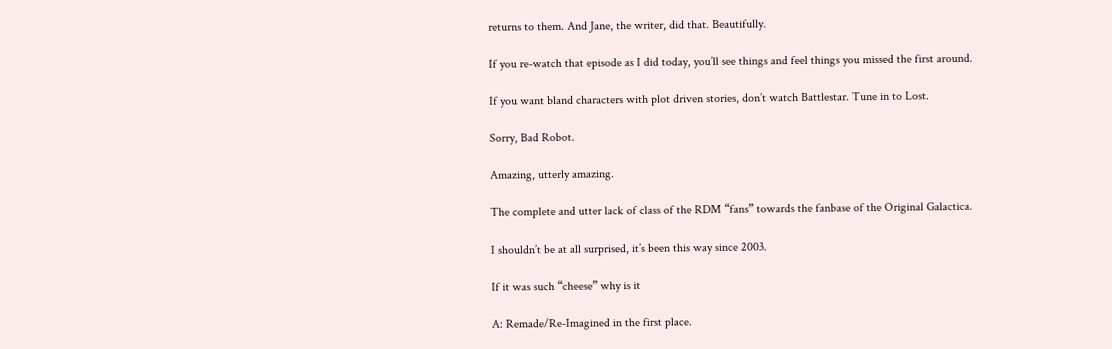returns to them. And Jane, the writer, did that. Beautifully.

If you re-watch that episode as I did today, you’ll see things and feel things you missed the first around.

If you want bland characters with plot driven stories, don’t watch Battlestar. Tune in to Lost.

Sorry, Bad Robot.

Amazing, utterly amazing.

The complete and utter lack of class of the RDM “fans” towards the fanbase of the Original Galactica.

I shouldn’t be at all surprised, it’s been this way since 2003.

If it was such “cheese” why is it

A: Remade/Re-Imagined in the first place.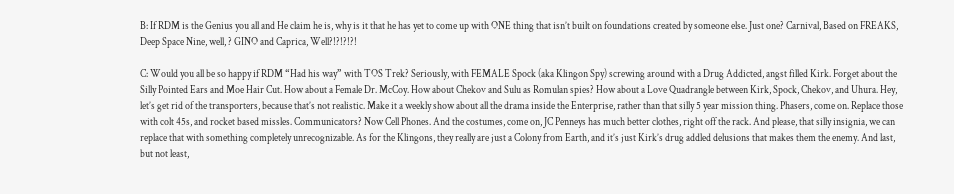B: If RDM is the Genius you all and He claim he is, why is it that he has yet to come up with ONE thing that isn’t built on foundations created by someone else. Just one? Carnival, Based on FREAKS, Deep Space Nine, well, ? GINO and Caprica, Well?!?!?!?!

C: Would you all be so happy if RDM “Had his way” with TOS Trek? Seriously, with FEMALE Spock (aka Klingon Spy) screwing around with a Drug Addicted, angst filled Kirk. Forget about the Silly Pointed Ears and Moe Hair Cut. How about a Female Dr. McCoy. How about Chekov and Sulu as Romulan spies? How about a Love Quadrangle between Kirk, Spock, Chekov, and Uhura. Hey, let’s get rid of the transporters, because that’s not realistic. Make it a weekly show about all the drama inside the Enterprise, rather than that silly 5 year mission thing. Phasers, come on. Replace those with colt 45s, and rocket based missles. Communicators? Now Cell Phones. And the costumes, come on, JC Penneys has much better clothes, right off the rack. And please, that silly insignia, we can replace that with something completely unrecognizable. As for the Klingons, they really are just a Colony from Earth, and it’s just Kirk’s drug addled delusions that makes them the enemy. And last, but not least,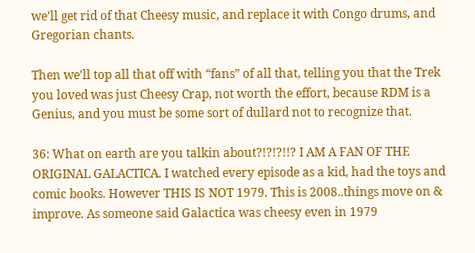we’ll get rid of that Cheesy music, and replace it with Congo drums, and Gregorian chants.

Then we’ll top all that off with “fans” of all that, telling you that the Trek you loved was just Cheesy Crap, not worth the effort, because RDM is a Genius, and you must be some sort of dullard not to recognize that.

36: What on earth are you talkin about?!?!?!!? I AM A FAN OF THE ORIGINAL GALACTICA. I watched every episode as a kid, had the toys and comic books. However THIS IS NOT 1979. This is 2008..things move on & improve. As someone said Galactica was cheesy even in 1979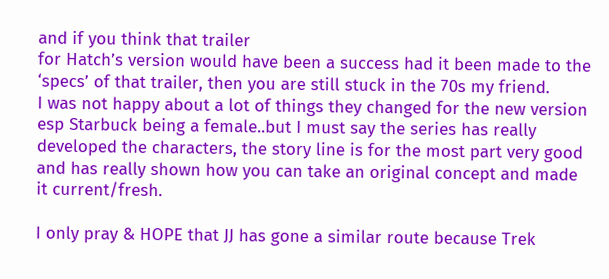and if you think that trailer
for Hatch’s version would have been a success had it been made to the ‘specs’ of that trailer, then you are still stuck in the 70s my friend.
I was not happy about a lot of things they changed for the new version esp Starbuck being a female..but I must say the series has really developed the characters, the story line is for the most part very good and has really shown how you can take an original concept and made it current/fresh.

I only pray & HOPE that JJ has gone a similar route because Trek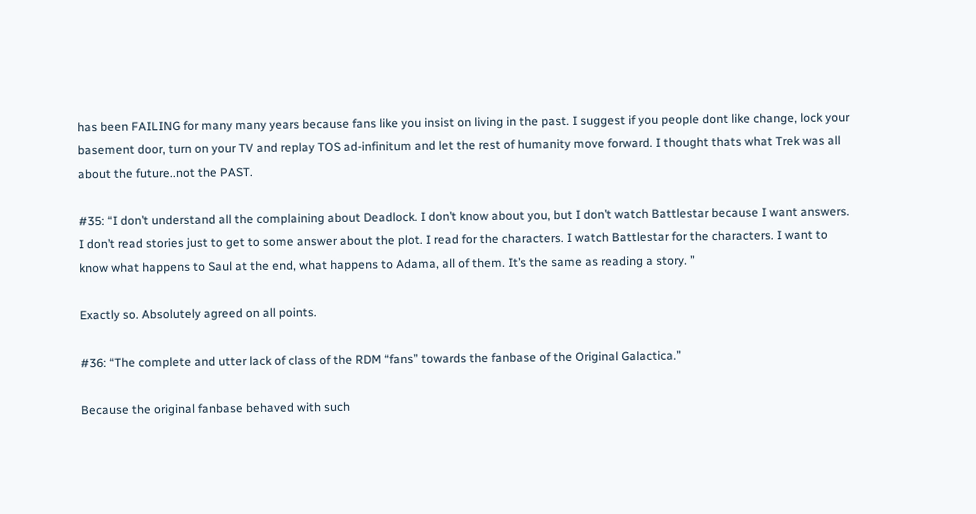has been FAILING for many many years because fans like you insist on living in the past. I suggest if you people dont like change, lock your basement door, turn on your TV and replay TOS ad-infinitum and let the rest of humanity move forward. I thought thats what Trek was all about the future..not the PAST.

#35: “I don’t understand all the complaining about Deadlock. I don’t know about you, but I don’t watch Battlestar because I want answers. I don’t read stories just to get to some answer about the plot. I read for the characters. I watch Battlestar for the characters. I want to know what happens to Saul at the end, what happens to Adama, all of them. It’s the same as reading a story. ”

Exactly so. Absolutely agreed on all points.

#36: “The complete and utter lack of class of the RDM “fans” towards the fanbase of the Original Galactica.”

Because the original fanbase behaved with such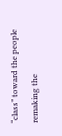“class” toward the people remaking the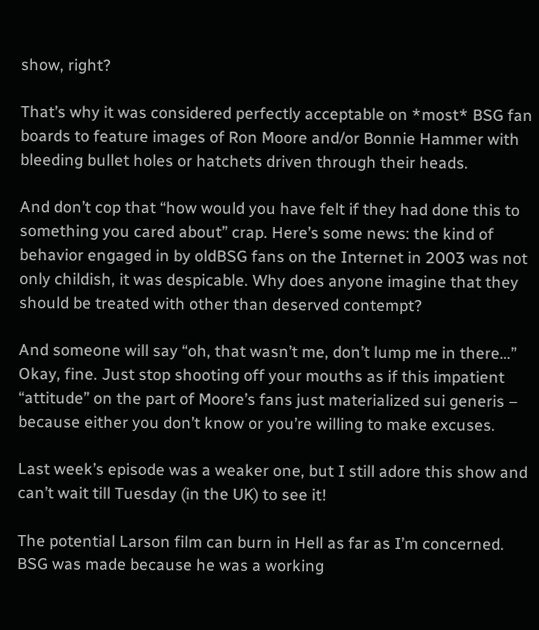show, right?

That’s why it was considered perfectly acceptable on *most* BSG fan boards to feature images of Ron Moore and/or Bonnie Hammer with bleeding bullet holes or hatchets driven through their heads.

And don’t cop that “how would you have felt if they had done this to something you cared about” crap. Here’s some news: the kind of behavior engaged in by oldBSG fans on the Internet in 2003 was not only childish, it was despicable. Why does anyone imagine that they should be treated with other than deserved contempt?

And someone will say “oh, that wasn’t me, don’t lump me in there…” Okay, fine. Just stop shooting off your mouths as if this impatient “attitude” on the part of Moore’s fans just materialized sui generis – because either you don’t know or you’re willing to make excuses.

Last week’s episode was a weaker one, but I still adore this show and can’t wait till Tuesday (in the UK) to see it!

The potential Larson film can burn in Hell as far as I’m concerned. BSG was made because he was a working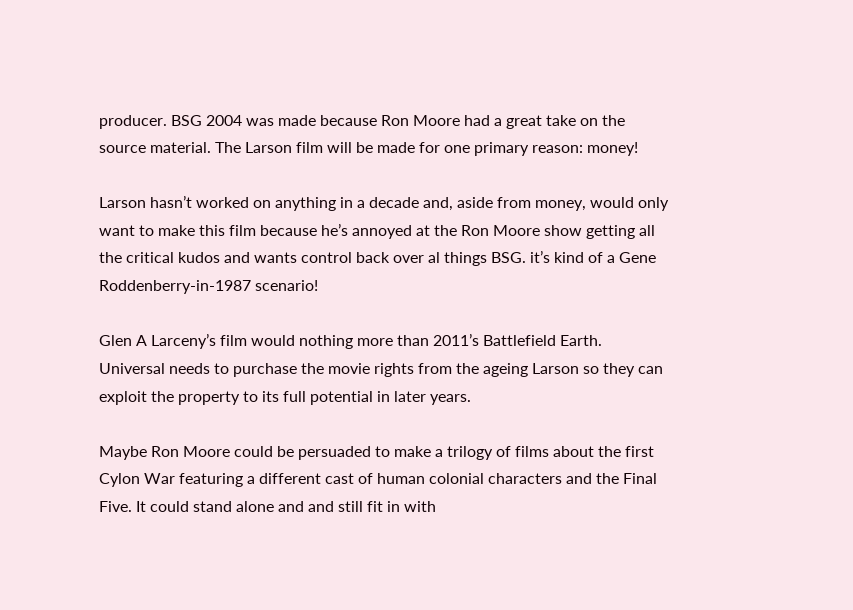producer. BSG 2004 was made because Ron Moore had a great take on the source material. The Larson film will be made for one primary reason: money!

Larson hasn’t worked on anything in a decade and, aside from money, would only want to make this film because he’s annoyed at the Ron Moore show getting all the critical kudos and wants control back over al things BSG. it’s kind of a Gene Roddenberry-in-1987 scenario!

Glen A Larceny’s film would nothing more than 2011’s Battlefield Earth. Universal needs to purchase the movie rights from the ageing Larson so they can exploit the property to its full potential in later years.

Maybe Ron Moore could be persuaded to make a trilogy of films about the first Cylon War featuring a different cast of human colonial characters and the Final Five. It could stand alone and and still fit in with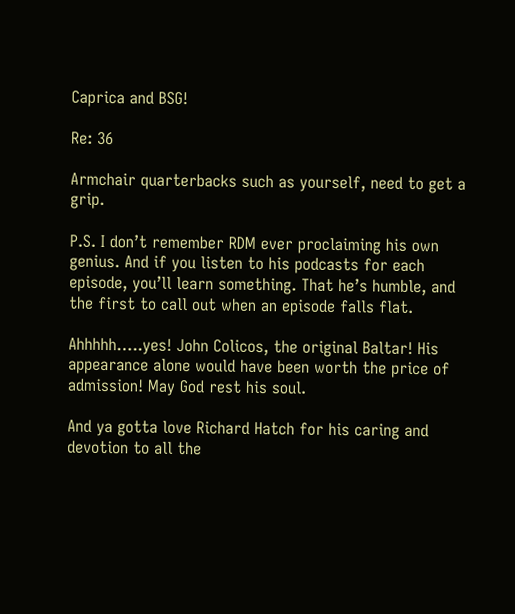Caprica and BSG!

Re: 36

Armchair quarterbacks such as yourself, need to get a grip.

P.S. I don’t remember RDM ever proclaiming his own genius. And if you listen to his podcasts for each episode, you’ll learn something. That he’s humble, and the first to call out when an episode falls flat.

Ahhhhh…..yes! John Colicos, the original Baltar! His appearance alone would have been worth the price of admission! May God rest his soul.

And ya gotta love Richard Hatch for his caring and devotion to all the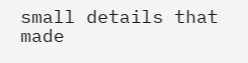small details that made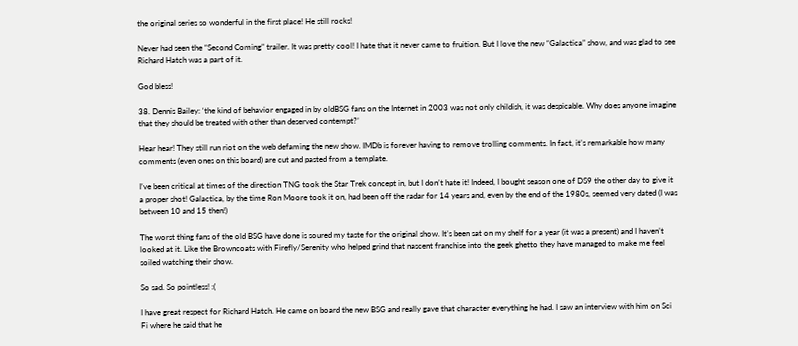the original series so wonderful in the first place! He still rocks!

Never had seen the “Second Coming” trailer. It was pretty cool! I hate that it never came to fruition. But I love the new “Galactica” show, and was glad to see Richard Hatch was a part of it.

God bless!

38. Dennis Bailey: ‘the kind of behavior engaged in by oldBSG fans on the Internet in 2003 was not only childish, it was despicable. Why does anyone imagine that they should be treated with other than deserved contempt?’

Hear hear! They still run riot on the web defaming the new show. IMDb is forever having to remove trolling comments. In fact, it’s remarkable how many comments (even ones on this board) are cut and pasted from a template.

I’ve been critical at times of the direction TNG took the Star Trek concept in, but I don’t hate it! Indeed, I bought season one of DS9 the other day to give it a proper shot! Galactica, by the time Ron Moore took it on, had been off the radar for 14 years and, even by the end of the 1980s, seemed very dated (I was between 10 and 15 then!)

The worst thing fans of the old BSG have done is soured my taste for the original show. It’s been sat on my shelf for a year (it was a present) and I haven’t looked at it. Like the Browncoats with Firefly/Serenity who helped grind that nascent franchise into the geek ghetto they have managed to make me feel soiled watching their show.

So sad. So pointless! :(

I have great respect for Richard Hatch. He came on board the new BSG and really gave that character everything he had. I saw an interview with him on Sci Fi where he said that he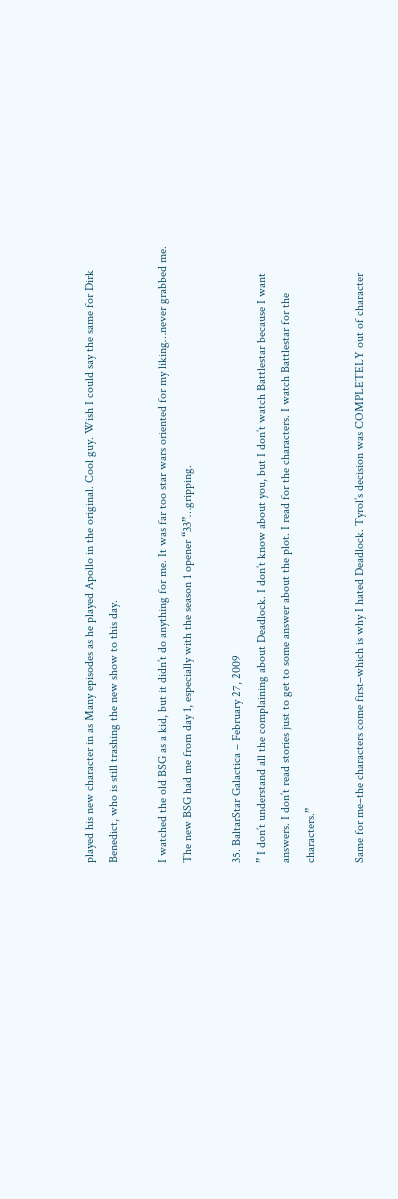played his new character in as Many episodes as he played Apollo in the original. Cool guy. Wish I could say the same for Dirk Benedict, who is still trashing the new show to this day.

I watched the old BSG as a kid, but it didn’t do anything for me. It was far too star wars oriented for my liking…never grabbed me. The new BSG had me from day 1, especially with the season 1 opener “33”…gripping.

35. BaltarStar Galactica – February 27, 2009
” I don’t understand all the complaining about Deadlock. I don’t know about you, but I don’t watch Battlestar because I want answers. I don’t read stories just to get to some answer about the plot. I read for the characters. I watch Battlestar for the characters.”

Same for me–the characters come first–which is why I hated Deadlock. Tyrol’s decision was COMPLETELY out of character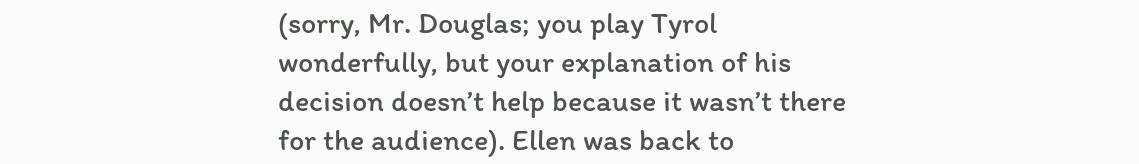(sorry, Mr. Douglas; you play Tyrol wonderfully, but your explanation of his decision doesn’t help because it wasn’t there for the audience). Ellen was back to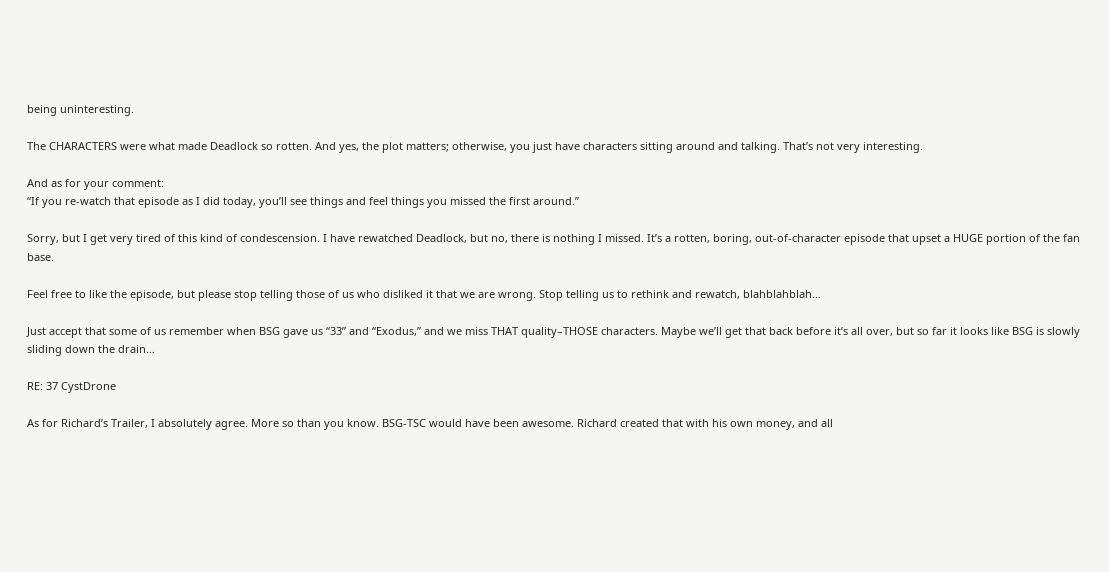being uninteresting.

The CHARACTERS were what made Deadlock so rotten. And yes, the plot matters; otherwise, you just have characters sitting around and talking. That’s not very interesting.

And as for your comment:
“If you re-watch that episode as I did today, you’ll see things and feel things you missed the first around.”

Sorry, but I get very tired of this kind of condescension. I have rewatched Deadlock, but no, there is nothing I missed. It’s a rotten, boring, out-of-character episode that upset a HUGE portion of the fan base.

Feel free to like the episode, but please stop telling those of us who disliked it that we are wrong. Stop telling us to rethink and rewatch, blahblahblah…

Just accept that some of us remember when BSG gave us “33” and “Exodus,” and we miss THAT quality–THOSE characters. Maybe we’ll get that back before it’s all over, but so far it looks like BSG is slowly sliding down the drain…

RE: 37 CystDrone

As for Richard’s Trailer, I absolutely agree. More so than you know. BSG-TSC would have been awesome. Richard created that with his own money, and all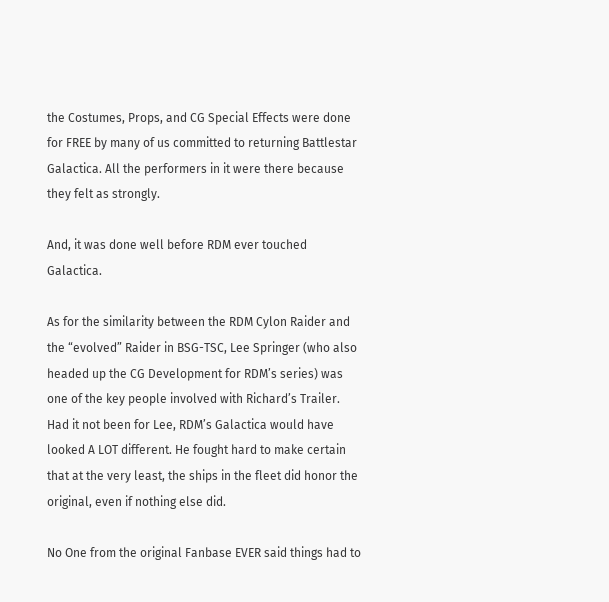the Costumes, Props, and CG Special Effects were done for FREE by many of us committed to returning Battlestar Galactica. All the performers in it were there because they felt as strongly.

And, it was done well before RDM ever touched Galactica.

As for the similarity between the RDM Cylon Raider and the “evolved” Raider in BSG-TSC, Lee Springer (who also headed up the CG Development for RDM’s series) was one of the key people involved with Richard’s Trailer. Had it not been for Lee, RDM’s Galactica would have looked A LOT different. He fought hard to make certain that at the very least, the ships in the fleet did honor the original, even if nothing else did.

No One from the original Fanbase EVER said things had to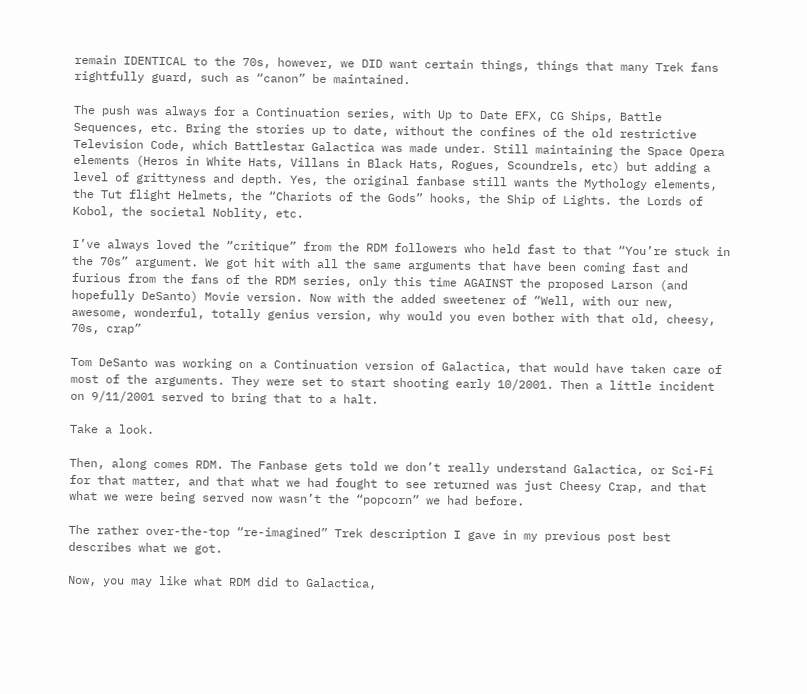remain IDENTICAL to the 70s, however, we DID want certain things, things that many Trek fans rightfully guard, such as “canon” be maintained.

The push was always for a Continuation series, with Up to Date EFX, CG Ships, Battle Sequences, etc. Bring the stories up to date, without the confines of the old restrictive Television Code, which Battlestar Galactica was made under. Still maintaining the Space Opera elements (Heros in White Hats, Villans in Black Hats, Rogues, Scoundrels, etc) but adding a level of grittyness and depth. Yes, the original fanbase still wants the Mythology elements, the Tut flight Helmets, the “Chariots of the Gods” hooks, the Ship of Lights. the Lords of Kobol, the societal Noblity, etc.

I’ve always loved the “critique” from the RDM followers who held fast to that “You’re stuck in the 70s” argument. We got hit with all the same arguments that have been coming fast and furious from the fans of the RDM series, only this time AGAINST the proposed Larson (and hopefully DeSanto) Movie version. Now with the added sweetener of “Well, with our new, awesome, wonderful, totally genius version, why would you even bother with that old, cheesy, 70s, crap”

Tom DeSanto was working on a Continuation version of Galactica, that would have taken care of most of the arguments. They were set to start shooting early 10/2001. Then a little incident on 9/11/2001 served to bring that to a halt.

Take a look.

Then, along comes RDM. The Fanbase gets told we don’t really understand Galactica, or Sci-Fi for that matter, and that what we had fought to see returned was just Cheesy Crap, and that what we were being served now wasn’t the “popcorn” we had before.

The rather over-the-top “re-imagined” Trek description I gave in my previous post best describes what we got.

Now, you may like what RDM did to Galactica,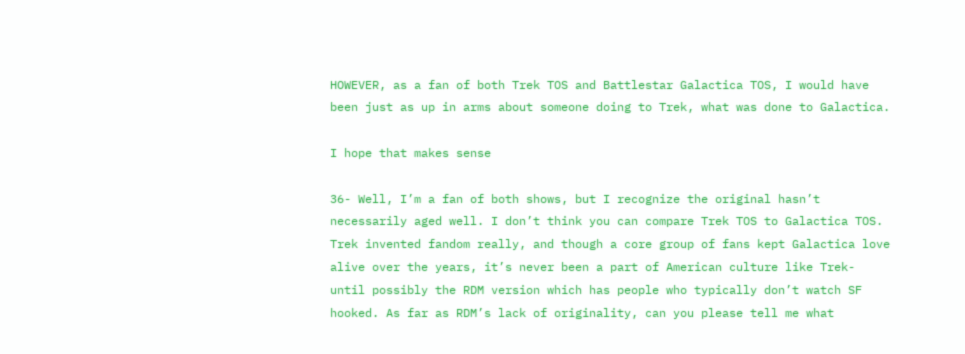HOWEVER, as a fan of both Trek TOS and Battlestar Galactica TOS, I would have been just as up in arms about someone doing to Trek, what was done to Galactica.

I hope that makes sense

36- Well, I’m a fan of both shows, but I recognize the original hasn’t necessarily aged well. I don’t think you can compare Trek TOS to Galactica TOS. Trek invented fandom really, and though a core group of fans kept Galactica love alive over the years, it’s never been a part of American culture like Trek- until possibly the RDM version which has people who typically don’t watch SF hooked. As far as RDM’s lack of originality, can you please tell me what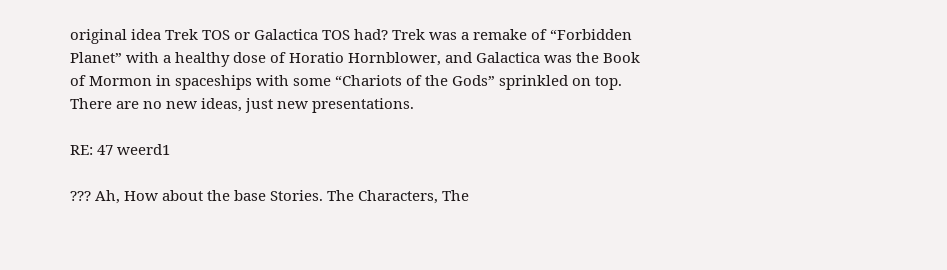original idea Trek TOS or Galactica TOS had? Trek was a remake of “Forbidden Planet” with a healthy dose of Horatio Hornblower, and Galactica was the Book of Mormon in spaceships with some “Chariots of the Gods” sprinkled on top. There are no new ideas, just new presentations.

RE: 47 weerd1

??? Ah, How about the base Stories. The Characters, The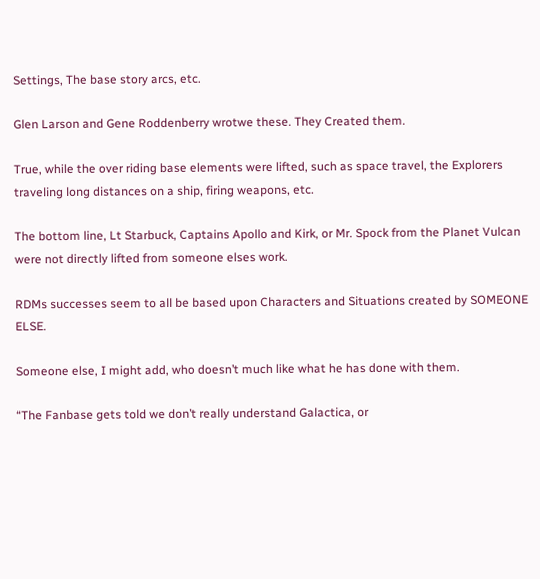Settings, The base story arcs, etc.

Glen Larson and Gene Roddenberry wrotwe these. They Created them.

True, while the over riding base elements were lifted, such as space travel, the Explorers traveling long distances on a ship, firing weapons, etc.

The bottom line, Lt Starbuck, Captains Apollo and Kirk, or Mr. Spock from the Planet Vulcan were not directly lifted from someone elses work.

RDMs successes seem to all be based upon Characters and Situations created by SOMEONE ELSE.

Someone else, I might add, who doesn’t much like what he has done with them.

“The Fanbase gets told we don’t really understand Galactica, or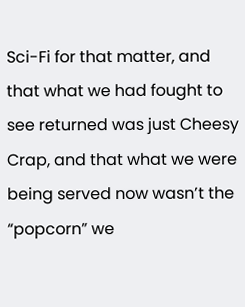Sci-Fi for that matter, and that what we had fought to see returned was just Cheesy Crap, and that what we were being served now wasn’t the “popcorn” we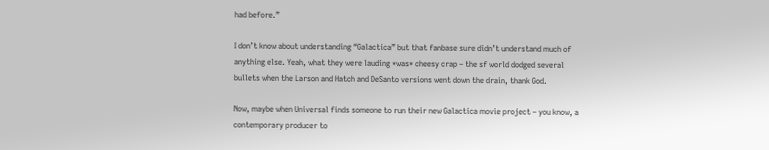had before.”

I don’t know about understanding “Galactica” but that fanbase sure didn’t understand much of anything else. Yeah, what they were lauding *was* cheesy crap – the sf world dodged several bullets when the Larson and Hatch and DeSanto versions went down the drain, thank God.

Now, maybe when Universal finds someone to run their new Galactica movie project – you know, a contemporary producer to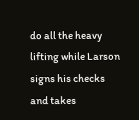do all the heavy lifting while Larson signs his checks and takes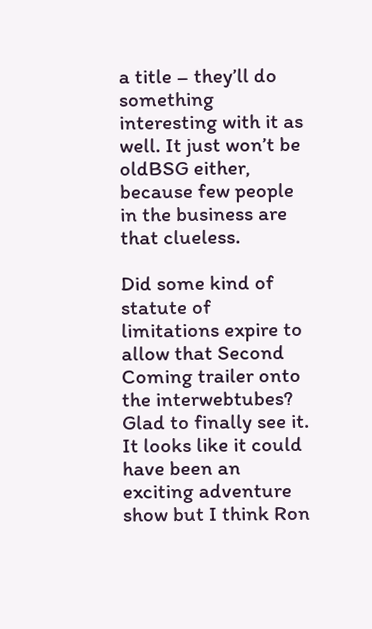a title – they’ll do something interesting with it as well. It just won’t be oldBSG either, because few people in the business are that clueless.

Did some kind of statute of limitations expire to allow that Second Coming trailer onto the interwebtubes? Glad to finally see it. It looks like it could have been an exciting adventure show but I think Ron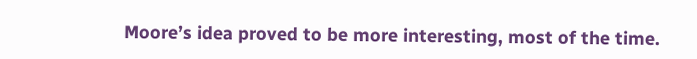Moore’s idea proved to be more interesting, most of the time.